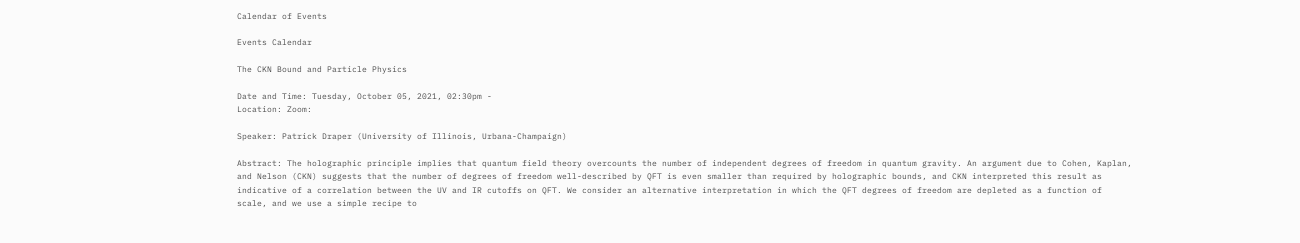Calendar of Events

Events Calendar

The CKN Bound and Particle Physics

Date and Time: Tuesday, October 05, 2021, 02:30pm -
Location: Zoom:

Speaker: Patrick Draper (University of Illinois, Urbana-Champaign)

Abstract: The holographic principle implies that quantum field theory overcounts the number of independent degrees of freedom in quantum gravity. An argument due to Cohen, Kaplan, and Nelson (CKN) suggests that the number of degrees of freedom well-described by QFT is even smaller than required by holographic bounds, and CKN interpreted this result as indicative of a correlation between the UV and IR cutoffs on QFT. We consider an alternative interpretation in which the QFT degrees of freedom are depleted as a function of scale, and we use a simple recipe to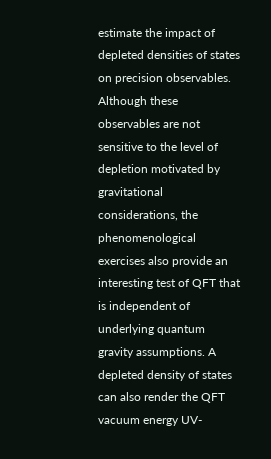estimate the impact of depleted densities of states on precision observables. Although these observables are not sensitive to the level of depletion motivated by gravitational considerations, the phenomenological exercises also provide an interesting test of QFT that is independent of underlying quantum gravity assumptions. A depleted density of states can also render the QFT vacuum energy UV-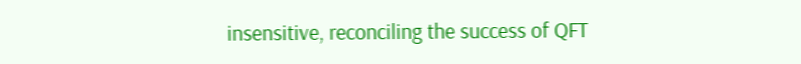insensitive, reconciling the success of QFT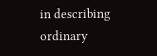in describing ordinary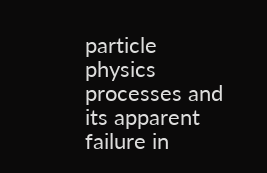particle physics processes and its apparent failure in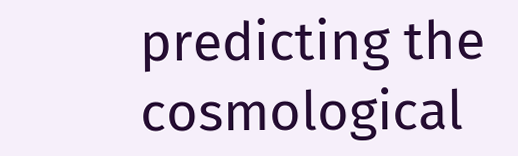predicting the cosmological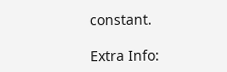constant.

Extra Info: